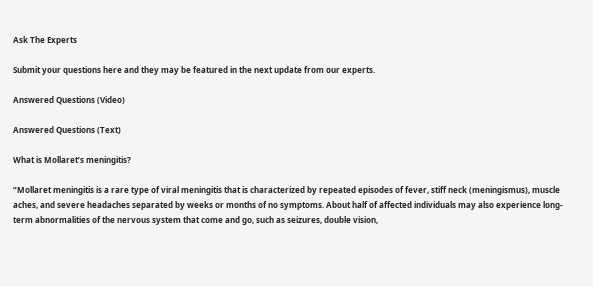Ask The Experts

Submit your questions here and they may be featured in the next update from our experts.

Answered Questions (Video)

Answered Questions (Text)

What is Mollaret’s meningitis?

“Mollaret meningitis is a rare type of viral meningitis that is characterized by repeated episodes of fever, stiff neck (meningismus), muscle aches, and severe headaches separated by weeks or months of no symptoms. About half of affected individuals may also experience long-term abnormalities of the nervous system that come and go, such as seizures, double vision,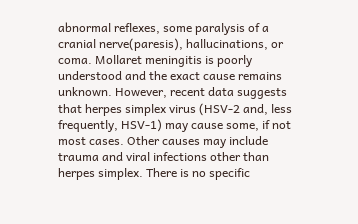abnormal reflexes, some paralysis of a cranial nerve(paresis), hallucinations, or coma. Mollaret meningitis is poorly understood and the exact cause remains unknown. However, recent data suggests that herpes simplex virus (HSV-2 and, less frequently, HSV-1) may cause some, if not most cases. Other causes may include trauma and viral infections other than herpes simplex. There is no specific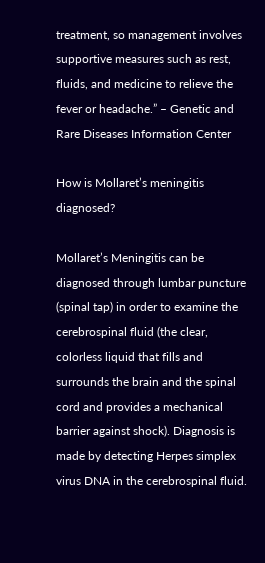treatment, so management involves supportive measures such as rest, fluids, and medicine to relieve the fever or headache.” – Genetic and Rare Diseases Information Center

How is Mollaret’s meningitis diagnosed?

Mollaret’s Meningitis can be diagnosed through lumbar puncture (spinal tap) in order to examine the cerebrospinal fluid (the clear, colorless liquid that fills and surrounds the brain and the spinal cord and provides a mechanical barrier against shock). Diagnosis is made by detecting Herpes simplex virus DNA in the cerebrospinal fluid.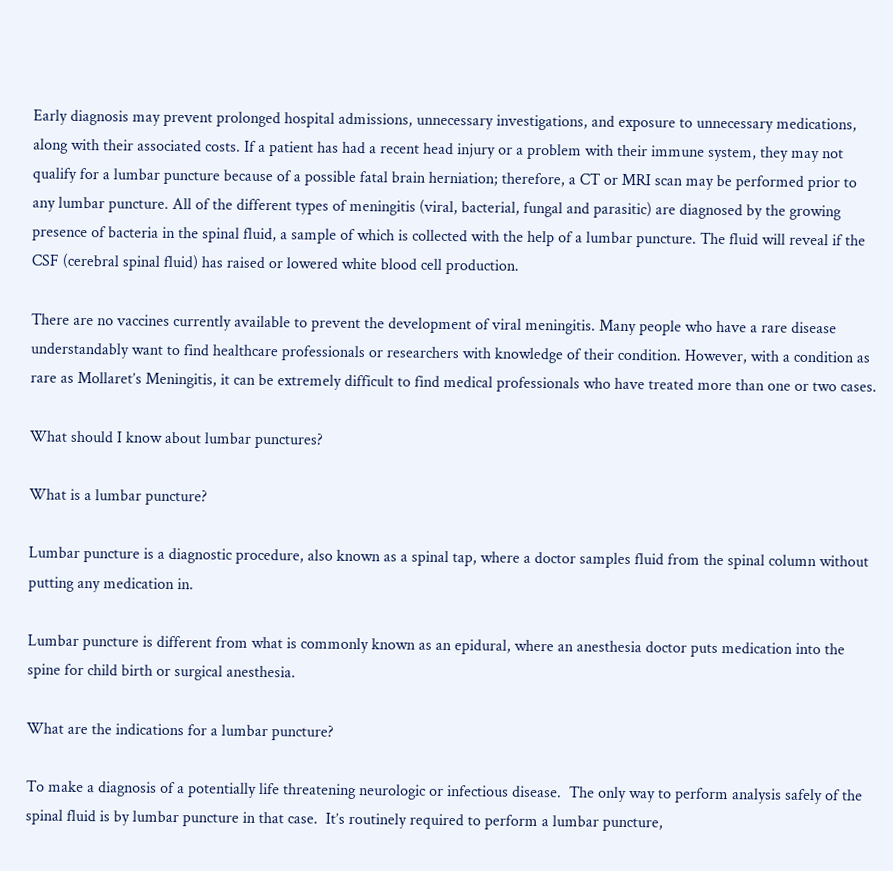Early diagnosis may prevent prolonged hospital admissions, unnecessary investigations, and exposure to unnecessary medications, along with their associated costs. If a patient has had a recent head injury or a problem with their immune system, they may not qualify for a lumbar puncture because of a possible fatal brain herniation; therefore, a CT or MRI scan may be performed prior to any lumbar puncture. All of the different types of meningitis (viral, bacterial, fungal and parasitic) are diagnosed by the growing presence of bacteria in the spinal fluid, a sample of which is collected with the help of a lumbar puncture. The fluid will reveal if the CSF (cerebral spinal fluid) has raised or lowered white blood cell production.

There are no vaccines currently available to prevent the development of viral meningitis. Many people who have a rare disease understandably want to find healthcare professionals or researchers with knowledge of their condition. However, with a condition as rare as Mollaret’s Meningitis, it can be extremely difficult to find medical professionals who have treated more than one or two cases.

What should I know about lumbar punctures?

What is a lumbar puncture?

Lumbar puncture is a diagnostic procedure, also known as a spinal tap, where a doctor samples fluid from the spinal column without putting any medication in.

Lumbar puncture is different from what is commonly known as an epidural, where an anesthesia doctor puts medication into the spine for child birth or surgical anesthesia.

What are the indications for a lumbar puncture?

To make a diagnosis of a potentially life threatening neurologic or infectious disease.  The only way to perform analysis safely of the spinal fluid is by lumbar puncture in that case.  It’s routinely required to perform a lumbar puncture,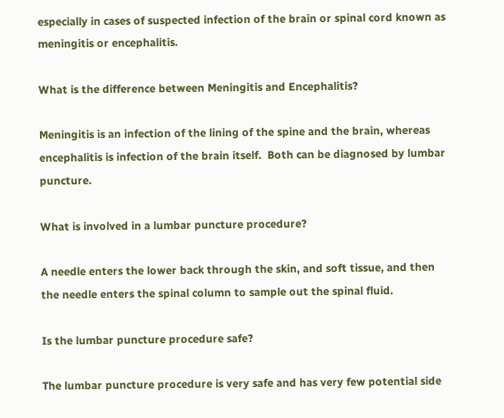especially in cases of suspected infection of the brain or spinal cord known as meningitis or encephalitis.

What is the difference between Meningitis and Encephalitis?

Meningitis is an infection of the lining of the spine and the brain, whereas encephalitis is infection of the brain itself.  Both can be diagnosed by lumbar puncture.

What is involved in a lumbar puncture procedure?

A needle enters the lower back through the skin, and soft tissue, and then the needle enters the spinal column to sample out the spinal fluid.

Is the lumbar puncture procedure safe?

The lumbar puncture procedure is very safe and has very few potential side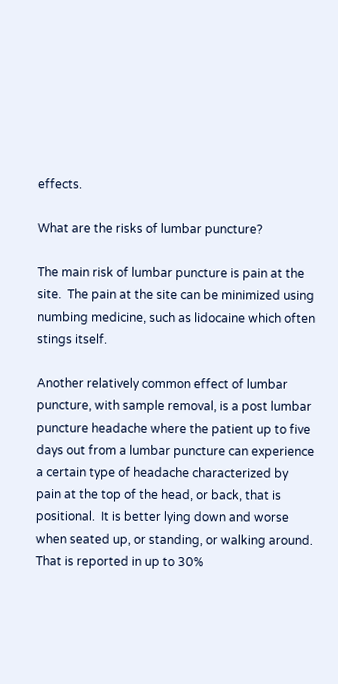effects.

What are the risks of lumbar puncture?

The main risk of lumbar puncture is pain at the site.  The pain at the site can be minimized using numbing medicine, such as lidocaine which often stings itself.

Another relatively common effect of lumbar puncture, with sample removal, is a post lumbar puncture headache where the patient up to five days out from a lumbar puncture can experience a certain type of headache characterized by pain at the top of the head, or back, that is positional.  It is better lying down and worse when seated up, or standing, or walking around. That is reported in up to 30%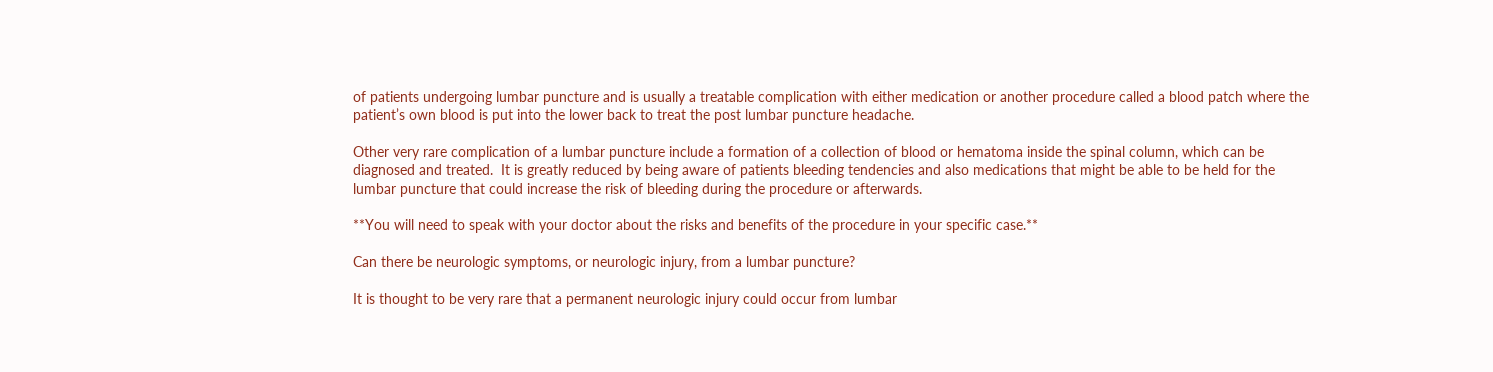of patients undergoing lumbar puncture and is usually a treatable complication with either medication or another procedure called a blood patch where the patient’s own blood is put into the lower back to treat the post lumbar puncture headache.

Other very rare complication of a lumbar puncture include a formation of a collection of blood or hematoma inside the spinal column, which can be diagnosed and treated.  It is greatly reduced by being aware of patients bleeding tendencies and also medications that might be able to be held for the lumbar puncture that could increase the risk of bleeding during the procedure or afterwards.

**You will need to speak with your doctor about the risks and benefits of the procedure in your specific case.**

Can there be neurologic symptoms, or neurologic injury, from a lumbar puncture?

It is thought to be very rare that a permanent neurologic injury could occur from lumbar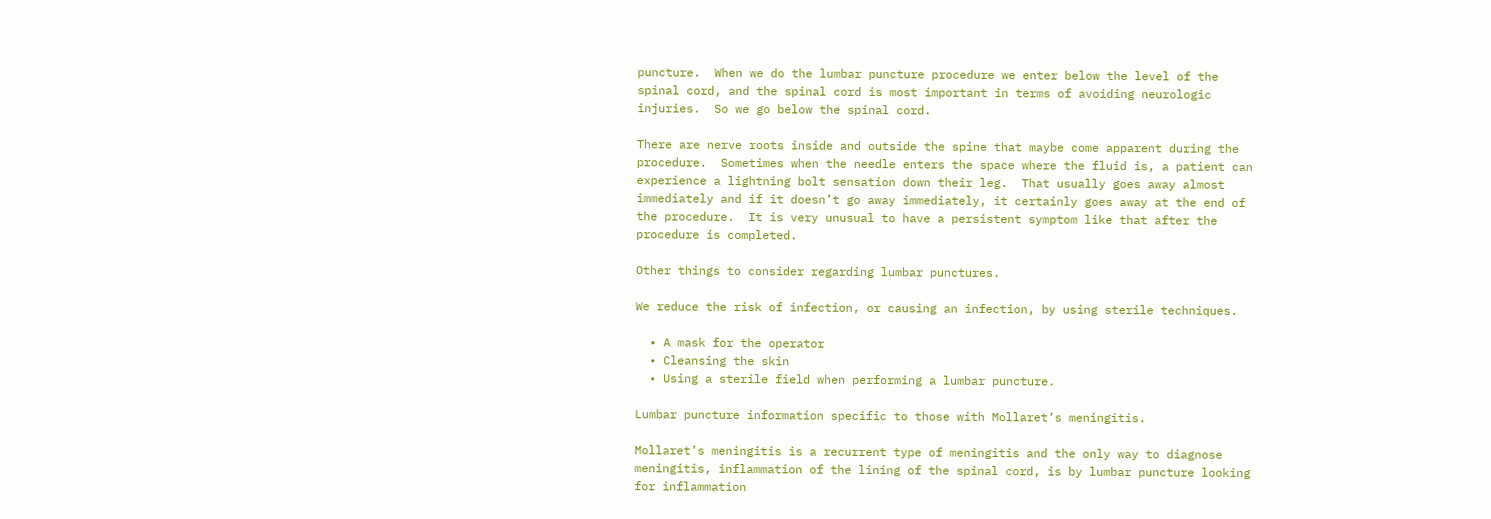puncture.  When we do the lumbar puncture procedure we enter below the level of the spinal cord, and the spinal cord is most important in terms of avoiding neurologic injuries.  So we go below the spinal cord.

There are nerve roots inside and outside the spine that maybe come apparent during the procedure.  Sometimes when the needle enters the space where the fluid is, a patient can experience a lightning bolt sensation down their leg.  That usually goes away almost immediately and if it doesn’t go away immediately, it certainly goes away at the end of the procedure.  It is very unusual to have a persistent symptom like that after the procedure is completed.

Other things to consider regarding lumbar punctures.

We reduce the risk of infection, or causing an infection, by using sterile techniques.

  • A mask for the operator
  • Cleansing the skin
  • Using a sterile field when performing a lumbar puncture.

Lumbar puncture information specific to those with Mollaret’s meningitis.

Mollaret’s meningitis is a recurrent type of meningitis and the only way to diagnose meningitis, inflammation of the lining of the spinal cord, is by lumbar puncture looking for inflammation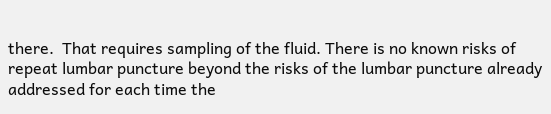there.  That requires sampling of the fluid. There is no known risks of repeat lumbar puncture beyond the risks of the lumbar puncture already addressed for each time the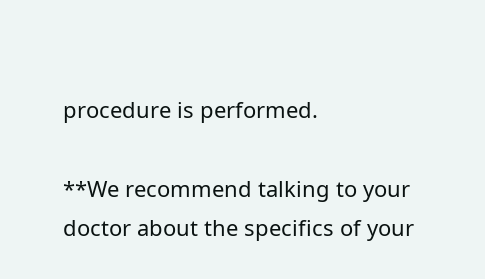procedure is performed.

**We recommend talking to your doctor about the specifics of your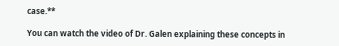case.**

You can watch the video of Dr. Galen explaining these concepts in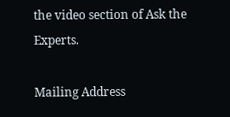the video section of Ask the Experts.

Mailing Address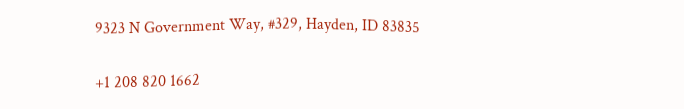9323 N Government Way, #329, Hayden, ID 83835


+1 208 820 1662